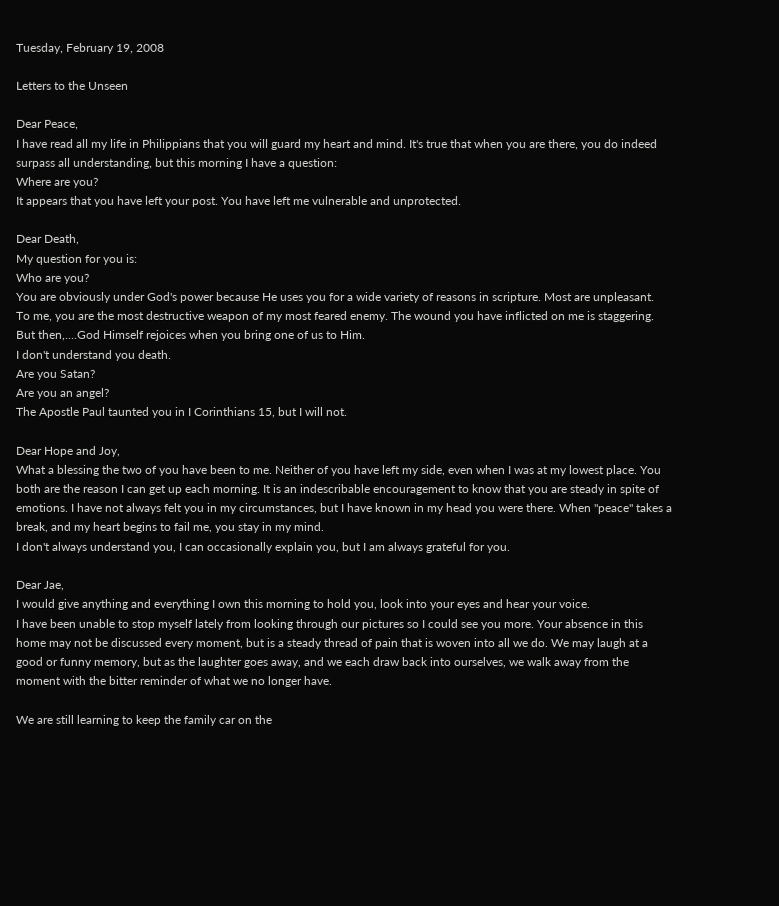Tuesday, February 19, 2008

Letters to the Unseen

Dear Peace,
I have read all my life in Philippians that you will guard my heart and mind. It's true that when you are there, you do indeed surpass all understanding, but this morning I have a question:
Where are you?
It appears that you have left your post. You have left me vulnerable and unprotected.

Dear Death,
My question for you is:
Who are you?
You are obviously under God's power because He uses you for a wide variety of reasons in scripture. Most are unpleasant.
To me, you are the most destructive weapon of my most feared enemy. The wound you have inflicted on me is staggering.
But then,....God Himself rejoices when you bring one of us to Him.
I don't understand you death.
Are you Satan?
Are you an angel?
The Apostle Paul taunted you in I Corinthians 15, but I will not.

Dear Hope and Joy,
What a blessing the two of you have been to me. Neither of you have left my side, even when I was at my lowest place. You both are the reason I can get up each morning. It is an indescribable encouragement to know that you are steady in spite of emotions. I have not always felt you in my circumstances, but I have known in my head you were there. When "peace" takes a break, and my heart begins to fail me, you stay in my mind.
I don't always understand you, I can occasionally explain you, but I am always grateful for you.

Dear Jae,
I would give anything and everything I own this morning to hold you, look into your eyes and hear your voice.
I have been unable to stop myself lately from looking through our pictures so I could see you more. Your absence in this home may not be discussed every moment, but is a steady thread of pain that is woven into all we do. We may laugh at a good or funny memory, but as the laughter goes away, and we each draw back into ourselves, we walk away from the moment with the bitter reminder of what we no longer have.

We are still learning to keep the family car on the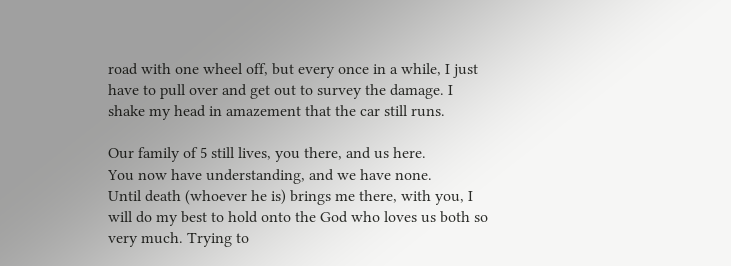road with one wheel off, but every once in a while, I just have to pull over and get out to survey the damage. I shake my head in amazement that the car still runs.

Our family of 5 still lives, you there, and us here.
You now have understanding, and we have none.
Until death (whoever he is) brings me there, with you, I will do my best to hold onto the God who loves us both so very much. Trying to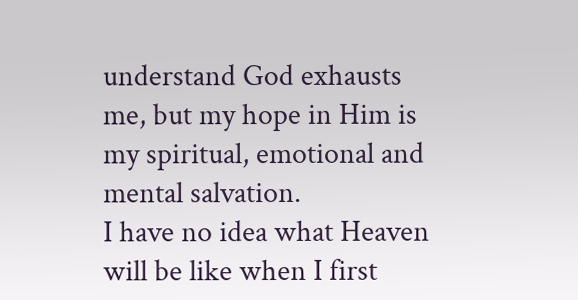understand God exhausts me, but my hope in Him is my spiritual, emotional and mental salvation.
I have no idea what Heaven will be like when I first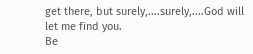get there, but surely,....surely,....God will let me find you.
Be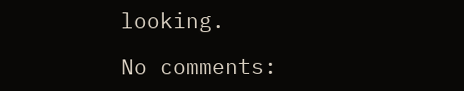looking.

No comments: